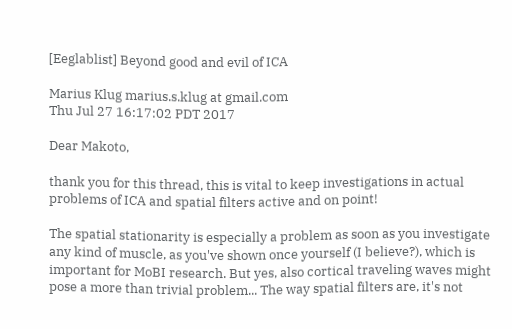[Eeglablist] Beyond good and evil of ICA

Marius Klug marius.s.klug at gmail.com
Thu Jul 27 16:17:02 PDT 2017

Dear Makoto,

thank you for this thread, this is vital to keep investigations in actual
problems of ICA and spatial filters active and on point!

The spatial stationarity is especially a problem as soon as you investigate
any kind of muscle, as you've shown once yourself (I believe?), which is
important for MoBI research. But yes, also cortical traveling waves might
pose a more than trivial problem... The way spatial filters are, it's not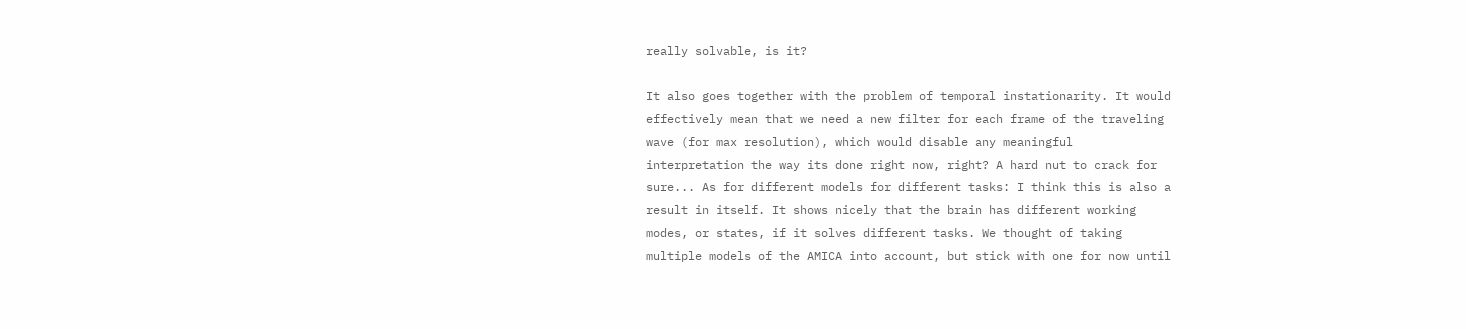really solvable, is it?

It also goes together with the problem of temporal instationarity. It would
effectively mean that we need a new filter for each frame of the traveling
wave (for max resolution), which would disable any meaningful
interpretation the way its done right now, right? A hard nut to crack for
sure... As for different models for different tasks: I think this is also a
result in itself. It shows nicely that the brain has different working
modes, or states, if it solves different tasks. We thought of taking
multiple models of the AMICA into account, but stick with one for now until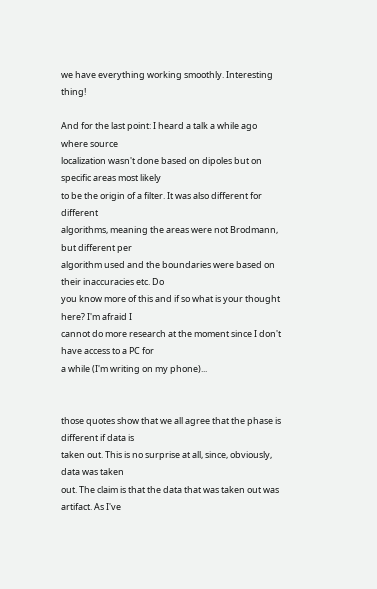we have everything working smoothly. Interesting thing!

And for the last point: I heard a talk a while ago where source
localization wasn't done based on dipoles but on specific areas most likely
to be the origin of a filter. It was also different for different
algorithms, meaning the areas were not Brodmann, but different per
algorithm used and the boundaries were based on their inaccuracies etc. Do
you know more of this and if so what is your thought here? I'm afraid I
cannot do more research at the moment since I don't have access to a PC for
a while (I'm writing on my phone)...


those quotes show that we all agree that the phase is different if data is
taken out. This is no surprise at all, since, obviously, data was taken
out. The claim is that the data that was taken out was artifact. As I've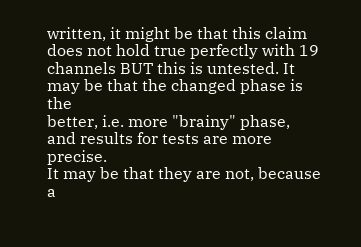written, it might be that this claim does not hold true perfectly with 19
channels BUT this is untested. It may be that the changed phase is the
better, i.e. more "brainy" phase, and results for tests are more precise.
It may be that they are not, because a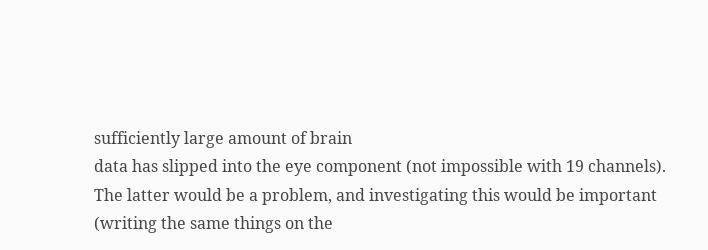sufficiently large amount of brain
data has slipped into the eye component (not impossible with 19 channels).
The latter would be a problem, and investigating this would be important
(writing the same things on the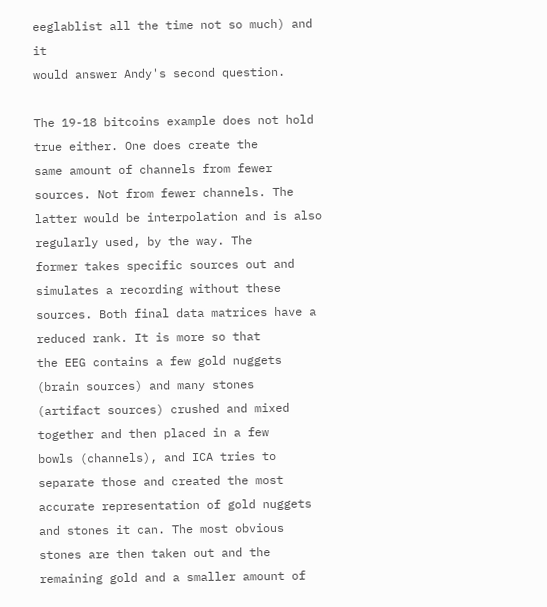eeglablist all the time not so much) and it
would answer Andy's second question.

The 19-18 bitcoins example does not hold true either. One does create the
same amount of channels from fewer sources. Not from fewer channels. The
latter would be interpolation and is also regularly used, by the way. The
former takes specific sources out and simulates a recording without these
sources. Both final data matrices have a reduced rank. It is more so that
the EEG contains a few gold nuggets (brain sources) and many stones
(artifact sources) crushed and mixed together and then placed in a few
bowls (channels), and ICA tries to separate those and created the most
accurate representation of gold nuggets and stones it can. The most obvious
stones are then taken out and the remaining gold and a smaller amount of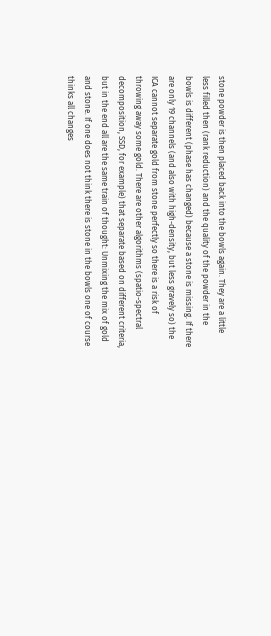stone powder is then placed back into the bowls again. They are a little
less filled then (rank reduction) and the quality of the powder in the
bowls is different (phase has changed) because a stone is missing. If there
are only 19 channels (and also with high-density, but less gravely so) the
ICA cannot separate gold from stone perfectly so there is a risk of
throwing away some gold. There are other algorithms (spatio-spectral
decomposition, SSD, for example) that separate based on different criteria,
but in the end all are the same train of thought: Unmixing the mix of gold
and stone. If one does not think there is stone in the bowls one of course
thinks all changes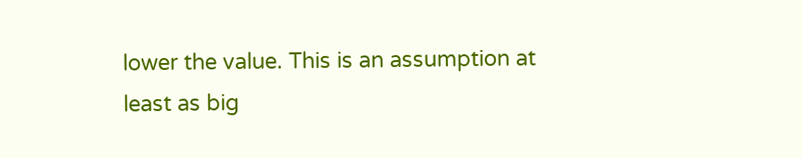lower the value. This is an assumption at least as big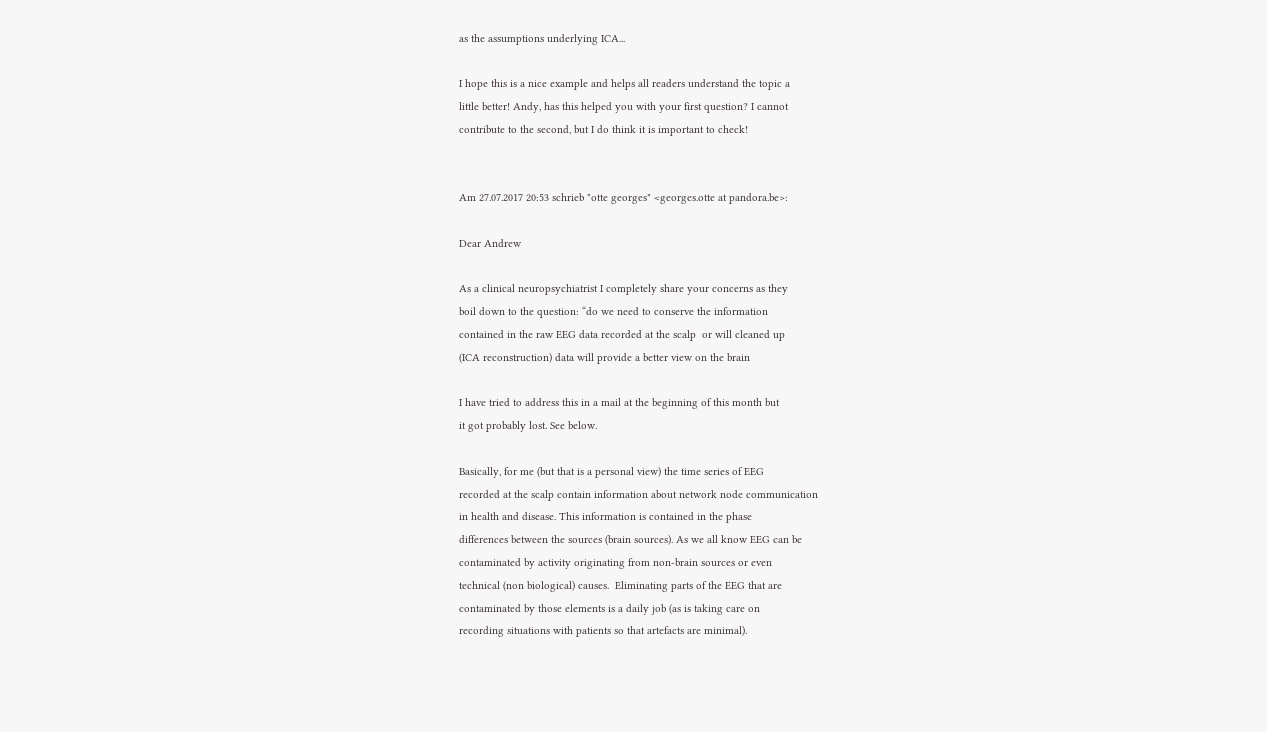as the assumptions underlying ICA...

I hope this is a nice example and helps all readers understand the topic a
little better! Andy, has this helped you with your first question? I cannot
contribute to the second, but I do think it is important to check!


Am 27.07.2017 20:53 schrieb "otte georges" <georges.otte at pandora.be>:

Dear Andrew

As a clinical neuropsychiatrist I completely share your concerns as they
boil down to the question: “do we need to conserve the information
contained in the raw EEG data recorded at the scalp  or will cleaned up
(ICA reconstruction) data will provide a better view on the brain

I have tried to address this in a mail at the beginning of this month but
it got probably lost. See below.

Basically, for me (but that is a personal view) the time series of EEG
recorded at the scalp contain information about network node communication
in health and disease. This information is contained in the phase
differences between the sources (brain sources). As we all know EEG can be
contaminated by activity originating from non-brain sources or even
technical (non biological) causes.  Eliminating parts of the EEG that are
contaminated by those elements is a daily job (as is taking care on
recording situations with patients so that artefacts are minimal).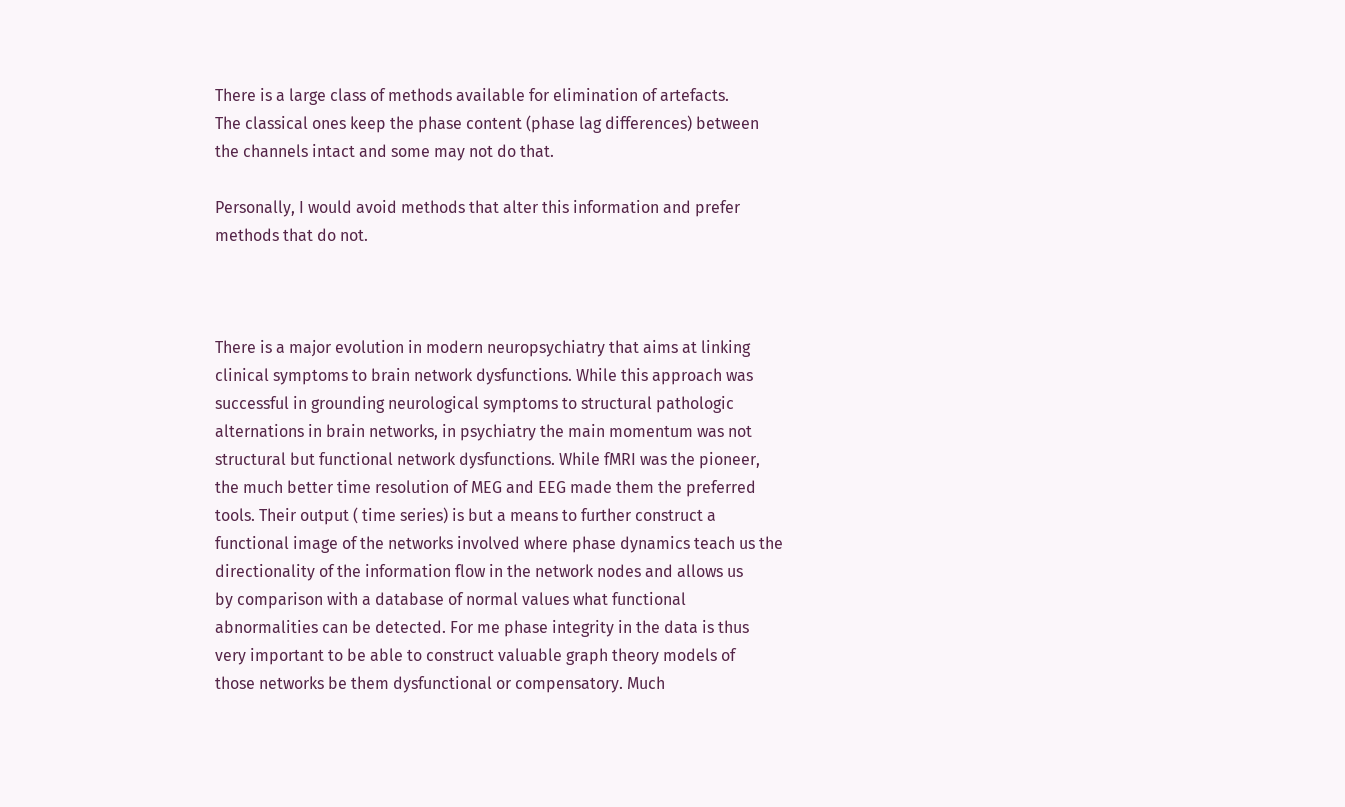There is a large class of methods available for elimination of artefacts.
The classical ones keep the phase content (phase lag differences) between
the channels intact and some may not do that.

Personally, I would avoid methods that alter this information and prefer
methods that do not.



There is a major evolution in modern neuropsychiatry that aims at linking
clinical symptoms to brain network dysfunctions. While this approach was
successful in grounding neurological symptoms to structural pathologic
alternations in brain networks, in psychiatry the main momentum was not
structural but functional network dysfunctions. While fMRI was the pioneer,
the much better time resolution of MEG and EEG made them the preferred
tools. Their output ( time series) is but a means to further construct a
functional image of the networks involved where phase dynamics teach us the
directionality of the information flow in the network nodes and allows us
by comparison with a database of normal values what functional
abnormalities can be detected. For me phase integrity in the data is thus
very important to be able to construct valuable graph theory models of
those networks be them dysfunctional or compensatory. Much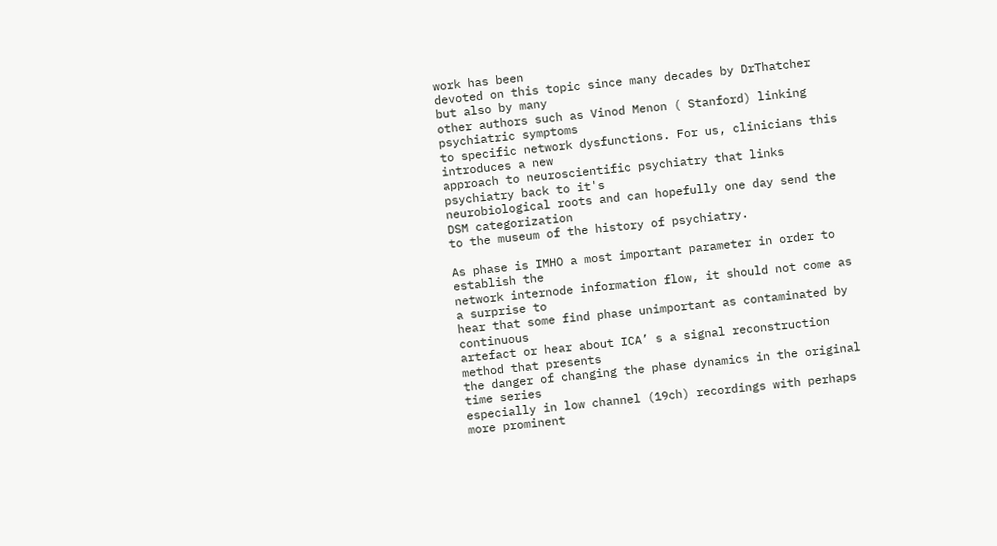work has been
devoted on this topic since many decades by DrThatcher but also by many
other authors such as Vinod Menon ( Stanford) linking psychiatric symptoms
to specific network dysfunctions. For us, clinicians this introduces a new
approach to neuroscientific psychiatry that links psychiatry back to it's
neurobiological roots and can hopefully one day send the DSM categorization
to the museum of the history of psychiatry.

As phase is IMHO a most important parameter in order to establish the
network internode information flow, it should not come as a surprise to
hear that some find phase unimportant as contaminated by continuous
artefact or hear about ICA’ s a signal reconstruction method that presents
the danger of changing the phase dynamics in the original time series
especially in low channel (19ch) recordings with perhaps more prominent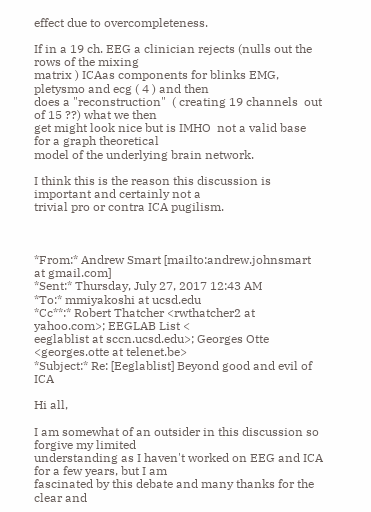effect due to overcompleteness.

If in a 19 ch. EEG a clinician rejects (nulls out the rows of the mixing
matrix ) ICAas components for blinks EMG, pletysmo and ecg ( 4 ) and then
does a "reconstruction"  ( creating 19 channels  out of 15 ??) what we then
get might look nice but is IMHO  not a valid base for a graph theoretical
model of the underlying brain network.

I think this is the reason this discussion is important and certainly not a
trivial pro or contra ICA pugilism.



*From:* Andrew Smart [mailto:andrew.johnsmart at gmail.com]
*Sent:* Thursday, July 27, 2017 12:43 AM
*To:* mmiyakoshi at ucsd.edu
*Cc**:* Robert Thatcher <rwthatcher2 at yahoo.com>; EEGLAB List <
eeglablist at sccn.ucsd.edu>; Georges Otte <georges.otte at telenet.be>
*Subject:* Re: [Eeglablist] Beyond good and evil of ICA

Hi all,

I am somewhat of an outsider in this discussion so forgive my limited
understanding as I haven't worked on EEG and ICA for a few years, but I am
fascinated by this debate and many thanks for the clear and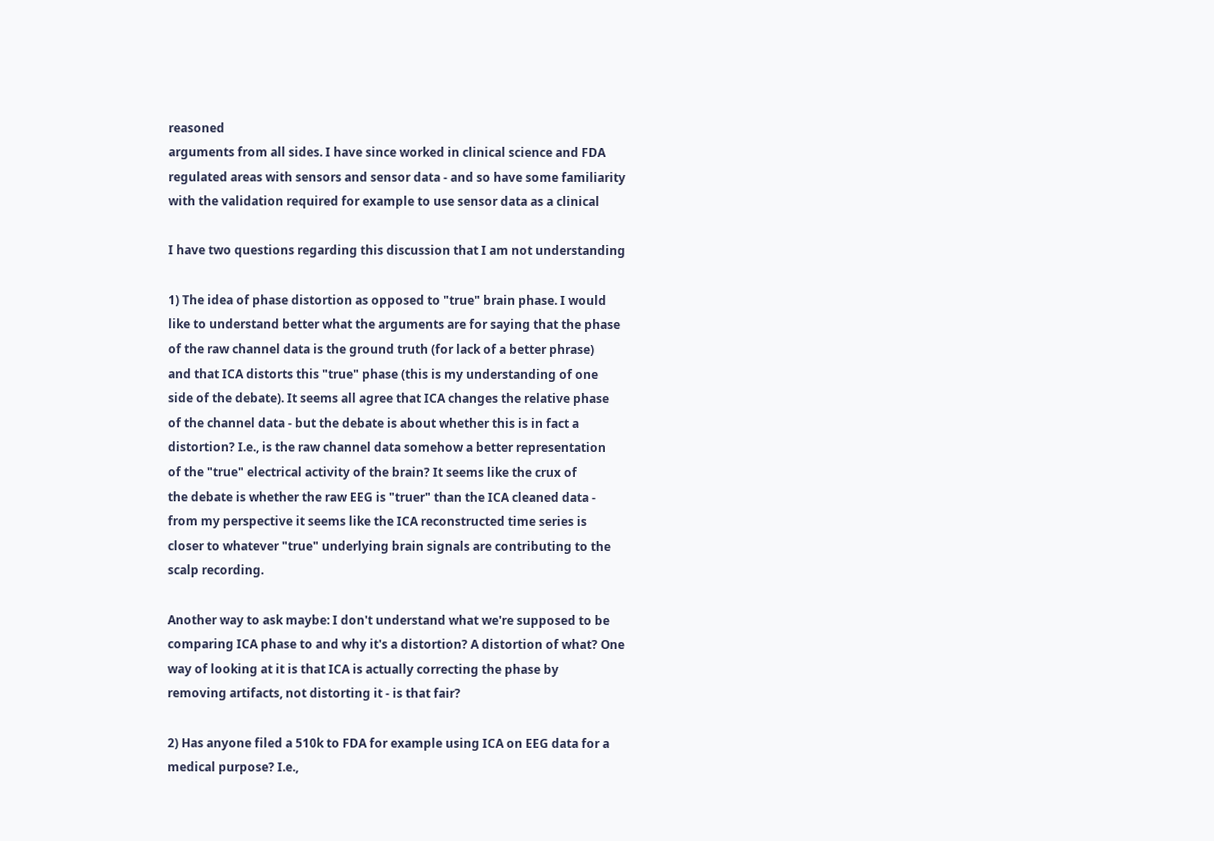reasoned
arguments from all sides. I have since worked in clinical science and FDA
regulated areas with sensors and sensor data - and so have some familiarity
with the validation required for example to use sensor data as a clinical

I have two questions regarding this discussion that I am not understanding

1) The idea of phase distortion as opposed to "true" brain phase. I would
like to understand better what the arguments are for saying that the phase
of the raw channel data is the ground truth (for lack of a better phrase)
and that ICA distorts this "true" phase (this is my understanding of one
side of the debate). It seems all agree that ICA changes the relative phase
of the channel data - but the debate is about whether this is in fact a
distortion? I.e., is the raw channel data somehow a better representation
of the "true" electrical activity of the brain? It seems like the crux of
the debate is whether the raw EEG is "truer" than the ICA cleaned data -
from my perspective it seems like the ICA reconstructed time series is
closer to whatever "true" underlying brain signals are contributing to the
scalp recording.

Another way to ask maybe: I don't understand what we're supposed to be
comparing ICA phase to and why it's a distortion? A distortion of what? One
way of looking at it is that ICA is actually correcting the phase by
removing artifacts, not distorting it - is that fair?

2) Has anyone filed a 510k to FDA for example using ICA on EEG data for a
medical purpose? I.e.,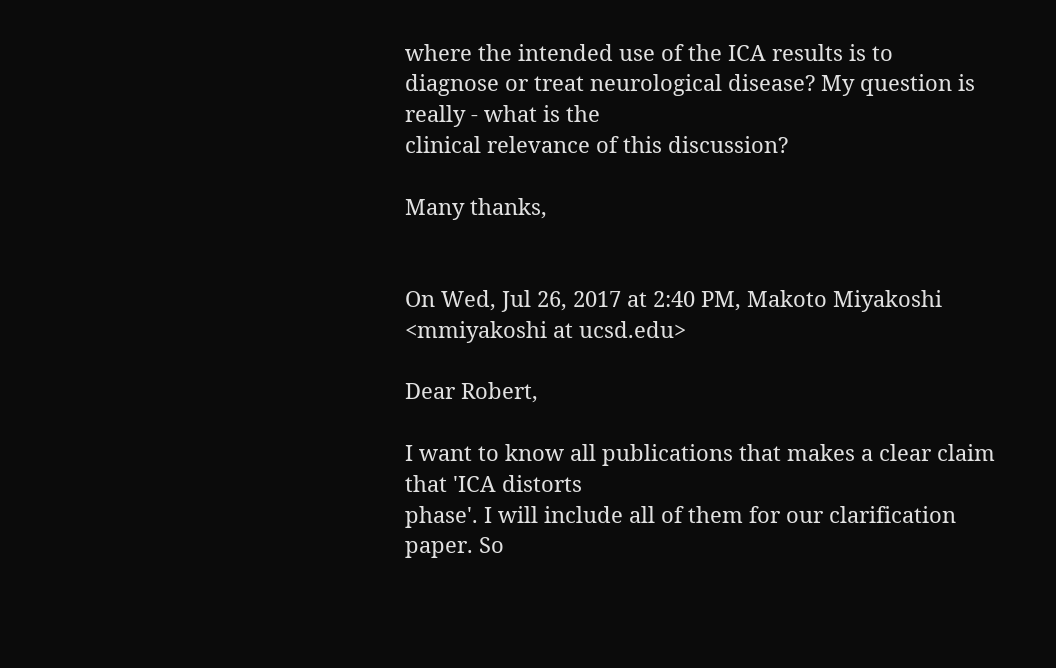where the intended use of the ICA results is to
diagnose or treat neurological disease? My question is really - what is the
clinical relevance of this discussion?

Many thanks,


On Wed, Jul 26, 2017 at 2:40 PM, Makoto Miyakoshi <mmiyakoshi at ucsd.edu>

Dear Robert,

I want to know all publications that makes a clear claim that 'ICA distorts
phase'. I will include all of them for our clarification paper. So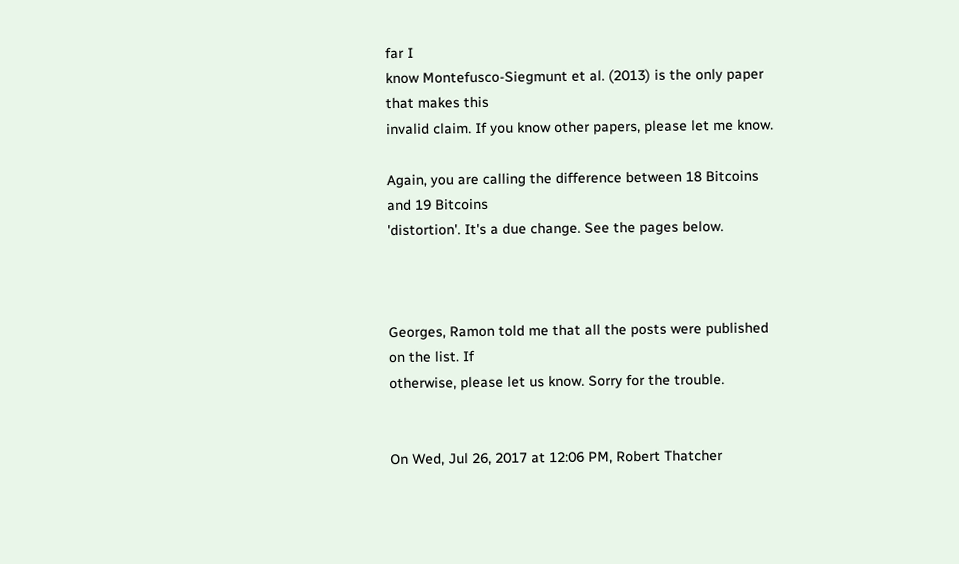far I
know Montefusco-Siegmunt et al. (2013) is the only paper that makes this
invalid claim. If you know other papers, please let me know.

Again, you are calling the difference between 18 Bitcoins and 19 Bitcoins
'distortion'. It's a due change. See the pages below.



Georges, Ramon told me that all the posts were published on the list. If
otherwise, please let us know. Sorry for the trouble.


On Wed, Jul 26, 2017 at 12:06 PM, Robert Thatcher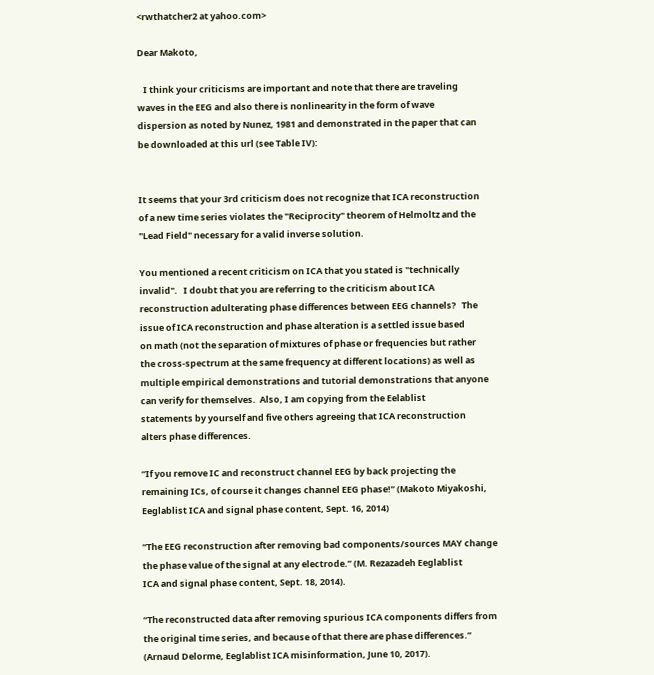<rwthatcher2 at yahoo.com>

Dear Makoto,

   I think your criticisms are important and note that there are traveling
waves in the EEG and also there is nonlinearity in the form of wave
dispersion as noted by Nunez, 1981 and demonstrated in the paper that can
be downloaded at this url (see Table IV):


It seems that your 3rd criticism does not recognize that ICA reconstruction
of a new time series violates the "Reciprocity" theorem of Helmoltz and the
"Lead Field" necessary for a valid inverse solution.

You mentioned a recent criticism on ICA that you stated is "technically
invalid".   I doubt that you are referring to the criticism about ICA
reconstruction adulterating phase differences between EEG channels?   The
issue of ICA reconstruction and phase alteration is a settled issue based
on math (not the separation of mixtures of phase or frequencies but rather
the cross-spectrum at the same frequency at different locations) as well as
multiple empirical demonstrations and tutorial demonstrations that anyone
can verify for themselves.  Also, I am copying from the Eelablist
statements by yourself and five others agreeing that ICA reconstruction
alters phase differences.

“If you remove IC and reconstruct channel EEG by back projecting the
remaining ICs, of course it changes channel EEG phase!” (Makoto Miyakoshi,
Eeglablist ICA and signal phase content, Sept. 16, 2014)

“The EEG reconstruction after removing bad components/sources MAY change
the phase value of the signal at any electrode.” (M. Rezazadeh Eeglablist
ICA and signal phase content, Sept. 18, 2014).

“The reconstructed data after removing spurious ICA components differs from
the original time series, and because of that there are phase differences.”
(Arnaud Delorme, Eeglablist ICA misinformation, June 10, 2017).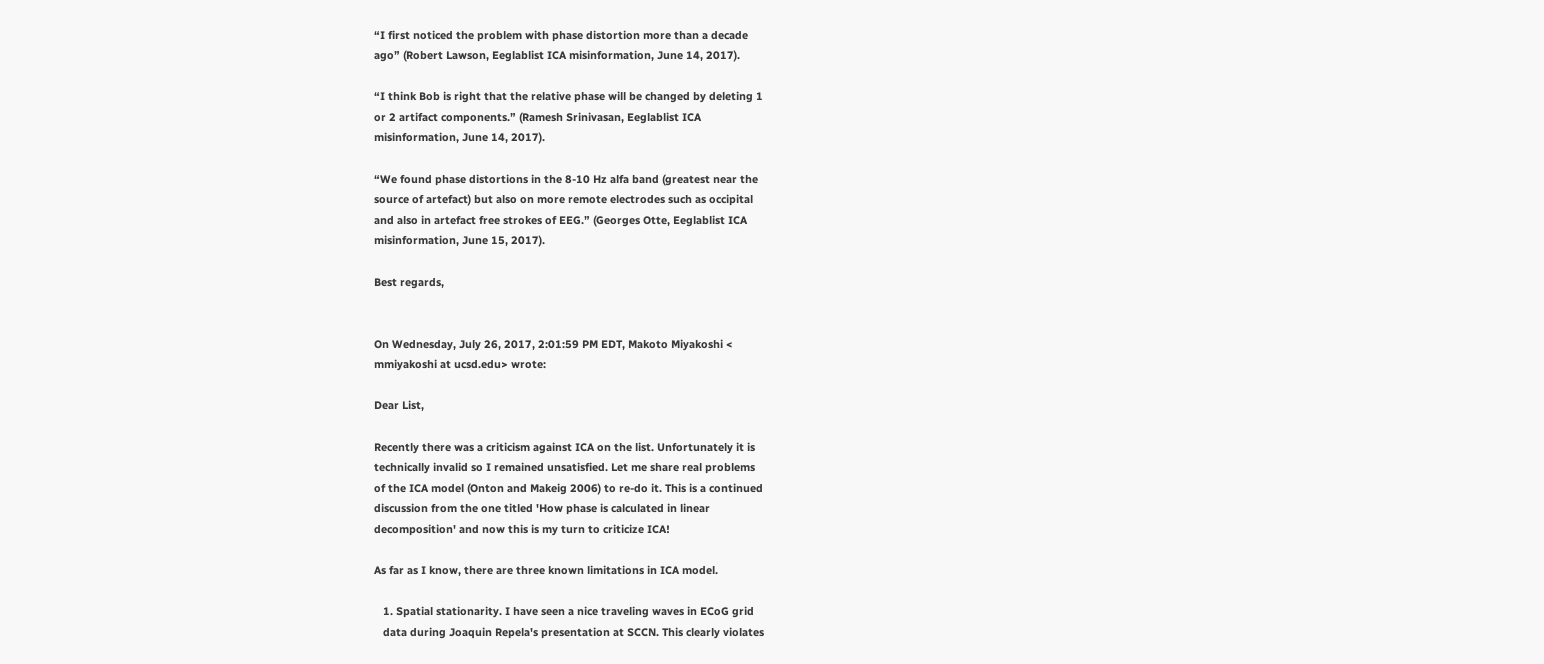“I first noticed the problem with phase distortion more than a decade
ago” (Robert Lawson, Eeglablist ICA misinformation, June 14, 2017).

“I think Bob is right that the relative phase will be changed by deleting 1
or 2 artifact components.” (Ramesh Srinivasan, Eeglablist ICA
misinformation, June 14, 2017).

“We found phase distortions in the 8-10 Hz alfa band (greatest near the
source of artefact) but also on more remote electrodes such as occipital
and also in artefact free strokes of EEG.” (Georges Otte, Eeglablist ICA
misinformation, June 15, 2017).

Best regards,


On Wednesday, July 26, 2017, 2:01:59 PM EDT, Makoto Miyakoshi <
mmiyakoshi at ucsd.edu> wrote:

Dear List,

Recently there was a criticism against ICA on the list. Unfortunately it is
technically invalid so I remained unsatisfied. Let me share real problems
of the ICA model (Onton and Makeig 2006) to re-do it. This is a continued
discussion from the one titled 'How phase is calculated in linear
decomposition' and now this is my turn to criticize ICA!

As far as I know, there are three known limitations in ICA model.

   1. Spatial stationarity. I have seen a nice traveling waves in ECoG grid
   data during Joaquin Repela's presentation at SCCN. This clearly violates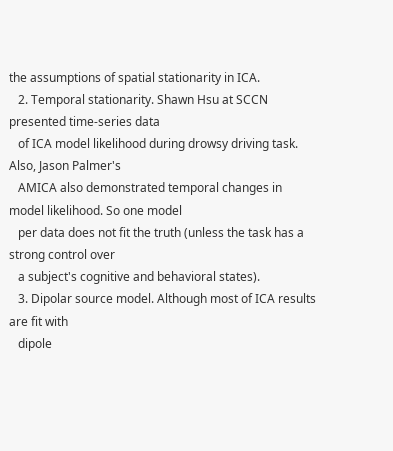the assumptions of spatial stationarity in ICA.
   2. Temporal stationarity. Shawn Hsu at SCCN presented time-series data
   of ICA model likelihood during drowsy driving task. Also, Jason Palmer's
   AMICA also demonstrated temporal changes in model likelihood. So one model
   per data does not fit the truth (unless the task has a strong control over
   a subject's cognitive and behavioral states).
   3. Dipolar source model. Although most of ICA results are fit with
   dipole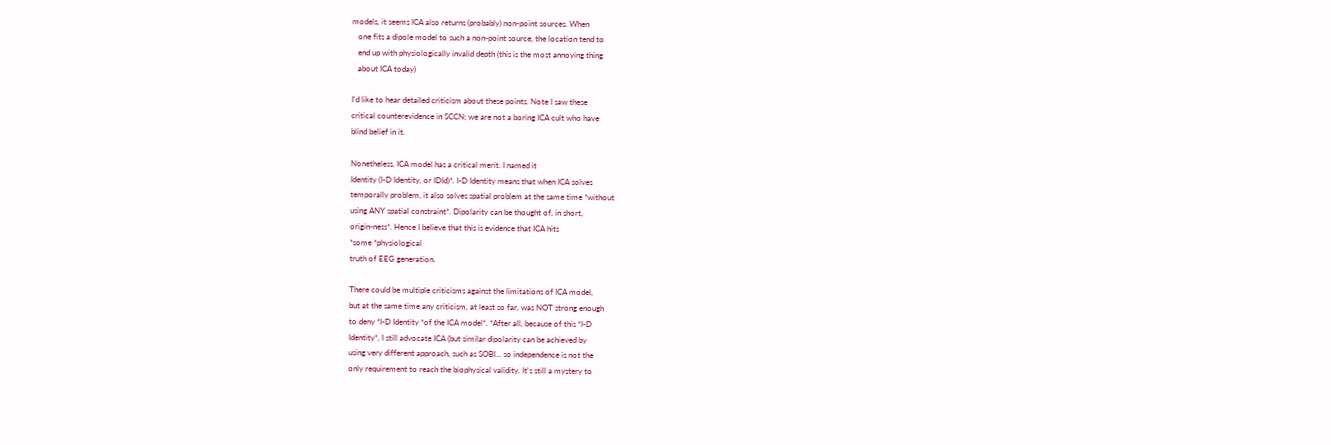models, it seems ICA also returns (probably) non-point sources. When
   one fits a dipole model to such a non-point source, the location tend to
   end up with physiologically invalid depth (this is the most annoying thing
   about ICA today)

I'd like to hear detailed criticism about these points. Note I saw these
critical counterevidence in SCCN; we are not a boring ICA cult who have
blind belief in it.

Nonetheless, ICA model has a critical merit. I named it
Identity (I-D Identity, or IDId)*. I-D Identity means that when ICA solves
temporally problem, it also solves spatial problem at the same time *without
using ANY spatial constraint*. Dipolarity can be thought of, in short,
origin-ness*. Hence I believe that this is evidence that ICA hits
*some *physiological
truth of EEG generation.

There could be multiple criticisms against the limitations of ICA model,
but at the same time any criticism, at least so far, was NOT strong enough
to deny *I-D Identity *of the ICA model*. *After all, because of this *I-D
Identity*, I still advocate ICA (but similar dipolarity can be achieved by
using very different approach, such as SOBI... so independence is not the
only requirement to reach the biophysical validity. It's still a mystery to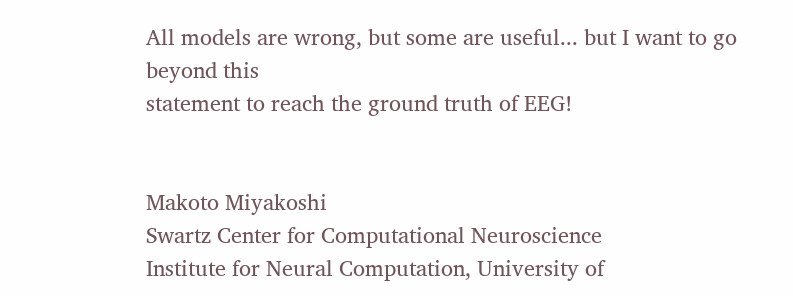All models are wrong, but some are useful... but I want to go beyond this
statement to reach the ground truth of EEG!


Makoto Miyakoshi
Swartz Center for Computational Neuroscience
Institute for Neural Computation, University of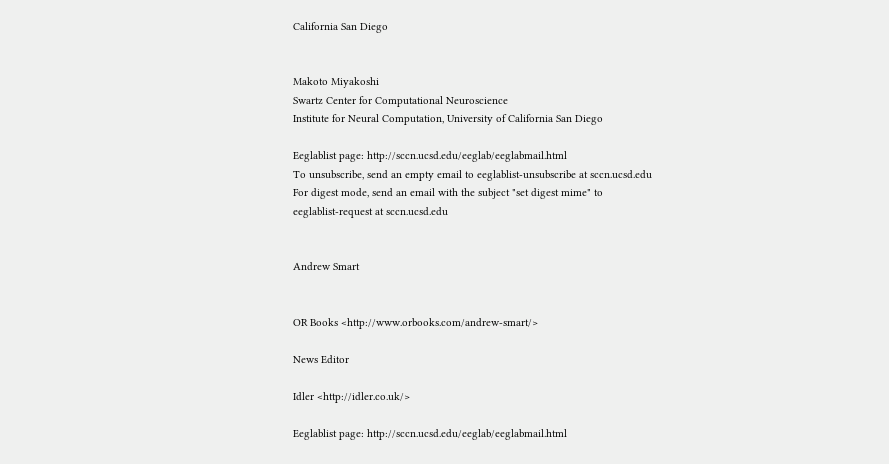California San Diego


Makoto Miyakoshi
Swartz Center for Computational Neuroscience
Institute for Neural Computation, University of California San Diego

Eeglablist page: http://sccn.ucsd.edu/eeglab/eeglabmail.html
To unsubscribe, send an empty email to eeglablist-unsubscribe at sccn.ucsd.edu
For digest mode, send an email with the subject "set digest mime" to
eeglablist-request at sccn.ucsd.edu


Andrew Smart


OR Books <http://www.orbooks.com/andrew-smart/>

News Editor

Idler <http://idler.co.uk/>

Eeglablist page: http://sccn.ucsd.edu/eeglab/eeglabmail.html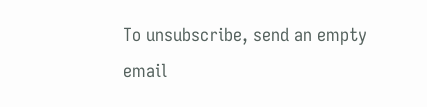To unsubscribe, send an empty email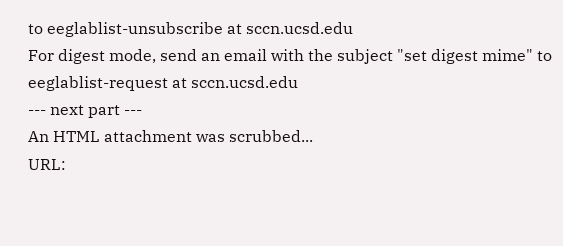to eeglablist-unsubscribe at sccn.ucsd.edu
For digest mode, send an email with the subject "set digest mime" to
eeglablist-request at sccn.ucsd.edu
--- next part ---
An HTML attachment was scrubbed...
URL: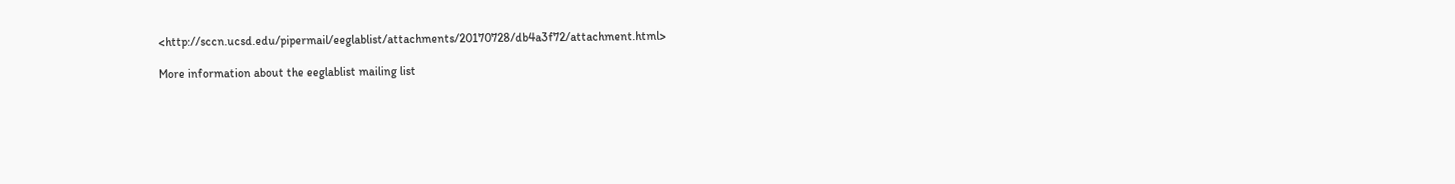<http://sccn.ucsd.edu/pipermail/eeglablist/attachments/20170728/db4a3f72/attachment.html>

More information about the eeglablist mailing list